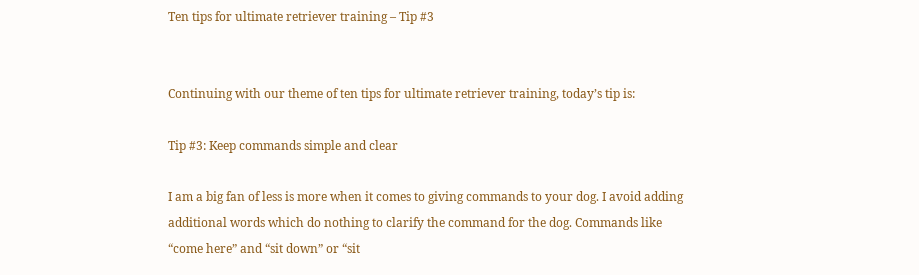Ten tips for ultimate retriever training – Tip #3


Continuing with our theme of ten tips for ultimate retriever training, today’s tip is:

Tip #3: Keep commands simple and clear

I am a big fan of less is more when it comes to giving commands to your dog. I avoid adding additional words which do nothing to clarify the command for the dog. Commands like “come here” and “sit down” or “sit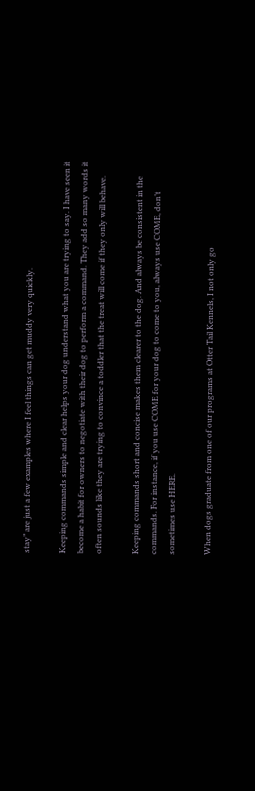stay” are just a few examples where I feel things can get muddy very quickly.

Keeping commands simple and clear helps your dog understand what you are trying to say. I have seen it become a habit for owners to negotiate with their dog to perform a command. They add so many words it often sounds like they are trying to convince a toddler that the treat will come if they only will behave.

Keeping commands short and concise makes them clearer to the dog. And always be consistent in the commands. For instance, if you use COME for your dog to come to you, always use COME, don’t sometimes use HERE.

When dogs graduate from one of our programs at Otter Tail Kennels, I not only go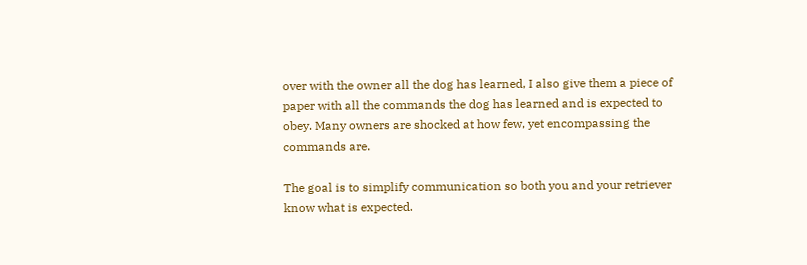over with the owner all the dog has learned, I also give them a piece of paper with all the commands the dog has learned and is expected to obey. Many owners are shocked at how few, yet encompassing the commands are.

The goal is to simplify communication so both you and your retriever know what is expected.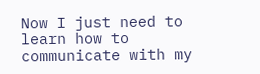Now I just need to learn how to communicate with my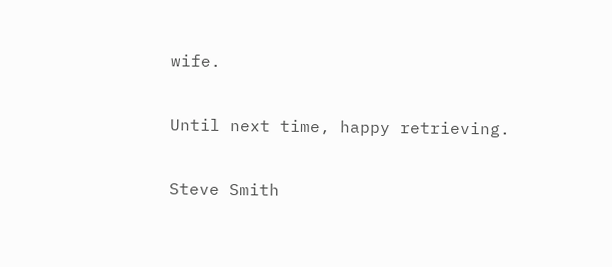wife.

Until next time, happy retrieving.

Steve Smith